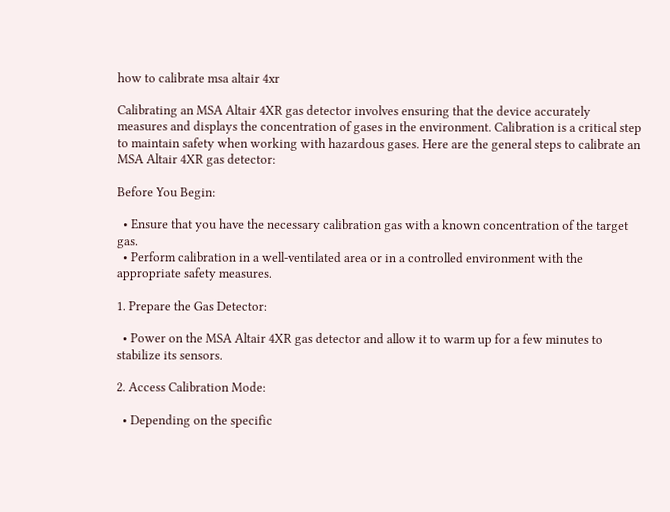how to calibrate msa altair 4xr

Calibrating an MSA Altair 4XR gas detector involves ensuring that the device accurately measures and displays the concentration of gases in the environment. Calibration is a critical step to maintain safety when working with hazardous gases. Here are the general steps to calibrate an MSA Altair 4XR gas detector:

Before You Begin:

  • Ensure that you have the necessary calibration gas with a known concentration of the target gas.
  • Perform calibration in a well-ventilated area or in a controlled environment with the appropriate safety measures.

1. Prepare the Gas Detector:

  • Power on the MSA Altair 4XR gas detector and allow it to warm up for a few minutes to stabilize its sensors.

2. Access Calibration Mode:

  • Depending on the specific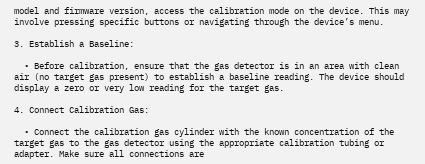model and firmware version, access the calibration mode on the device. This may involve pressing specific buttons or navigating through the device’s menu.

3. Establish a Baseline:

  • Before calibration, ensure that the gas detector is in an area with clean air (no target gas present) to establish a baseline reading. The device should display a zero or very low reading for the target gas.

4. Connect Calibration Gas:

  • Connect the calibration gas cylinder with the known concentration of the target gas to the gas detector using the appropriate calibration tubing or adapter. Make sure all connections are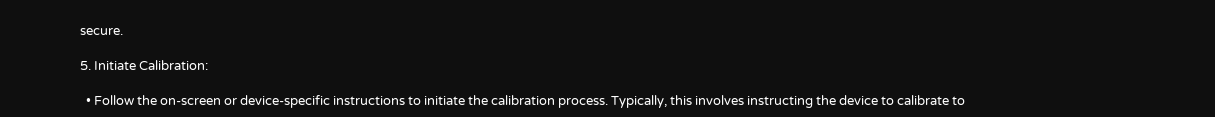secure.

5. Initiate Calibration:

  • Follow the on-screen or device-specific instructions to initiate the calibration process. Typically, this involves instructing the device to calibrate to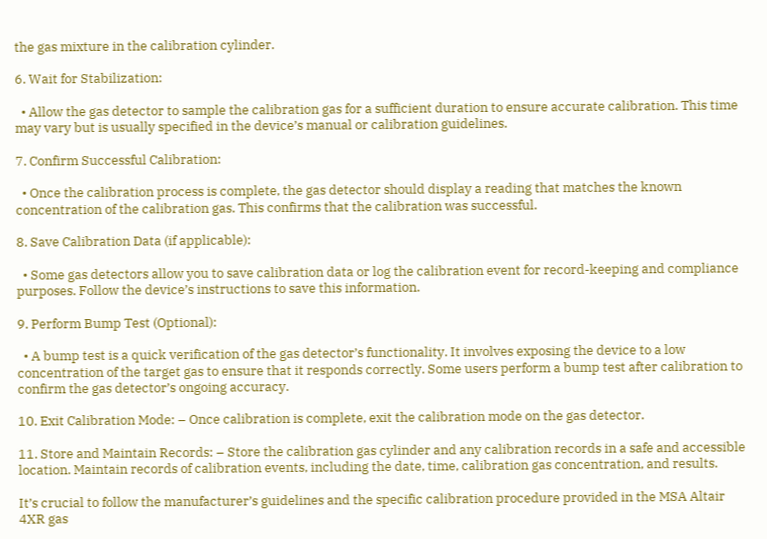the gas mixture in the calibration cylinder.

6. Wait for Stabilization:

  • Allow the gas detector to sample the calibration gas for a sufficient duration to ensure accurate calibration. This time may vary but is usually specified in the device’s manual or calibration guidelines.

7. Confirm Successful Calibration:

  • Once the calibration process is complete, the gas detector should display a reading that matches the known concentration of the calibration gas. This confirms that the calibration was successful.

8. Save Calibration Data (if applicable):

  • Some gas detectors allow you to save calibration data or log the calibration event for record-keeping and compliance purposes. Follow the device’s instructions to save this information.

9. Perform Bump Test (Optional):

  • A bump test is a quick verification of the gas detector’s functionality. It involves exposing the device to a low concentration of the target gas to ensure that it responds correctly. Some users perform a bump test after calibration to confirm the gas detector’s ongoing accuracy.

10. Exit Calibration Mode: – Once calibration is complete, exit the calibration mode on the gas detector.

11. Store and Maintain Records: – Store the calibration gas cylinder and any calibration records in a safe and accessible location. Maintain records of calibration events, including the date, time, calibration gas concentration, and results.

It’s crucial to follow the manufacturer’s guidelines and the specific calibration procedure provided in the MSA Altair 4XR gas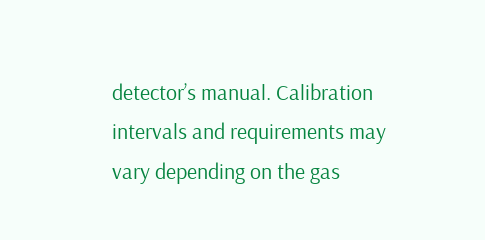detector’s manual. Calibration intervals and requirements may vary depending on the gas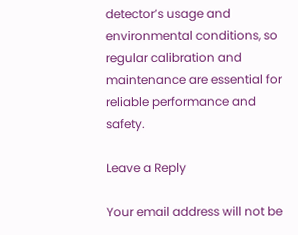detector’s usage and environmental conditions, so regular calibration and maintenance are essential for reliable performance and safety.

Leave a Reply

Your email address will not be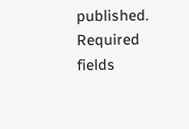published. Required fields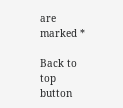are marked *

Back to top button